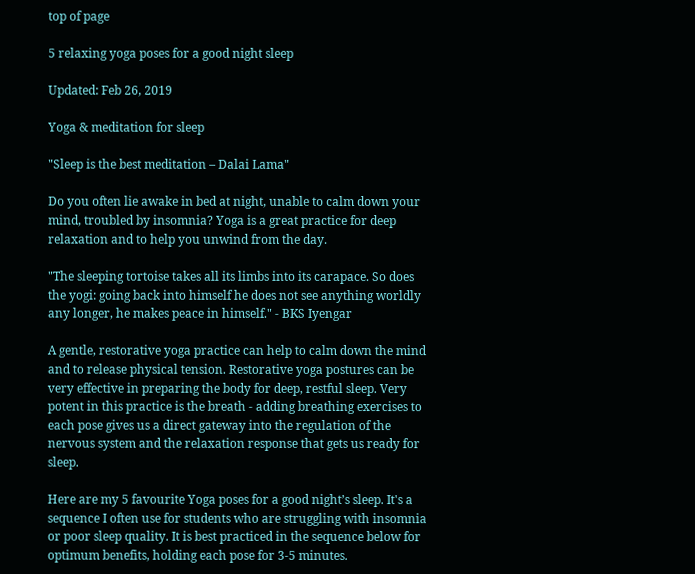top of page

5 relaxing yoga poses for a good night sleep

Updated: Feb 26, 2019

Yoga & meditation for sleep

"Sleep is the best meditation – Dalai Lama"

Do you often lie awake in bed at night, unable to calm down your mind, troubled by insomnia? Yoga is a great practice for deep relaxation and to help you unwind from the day.

"The sleeping tortoise takes all its limbs into its carapace. So does the yogi: going back into himself he does not see anything worldly any longer, he makes peace in himself." - BKS Iyengar

A gentle, restorative yoga practice can help to calm down the mind and to release physical tension. Restorative yoga postures can be very effective in preparing the body for deep, restful sleep. Very potent in this practice is the breath - adding breathing exercises to each pose gives us a direct gateway into the regulation of the nervous system and the relaxation response that gets us ready for sleep.

Here are my 5 favourite Yoga poses for a good night’s sleep. It's a sequence I often use for students who are struggling with insomnia or poor sleep quality. It is best practiced in the sequence below for optimum benefits, holding each pose for 3-5 minutes.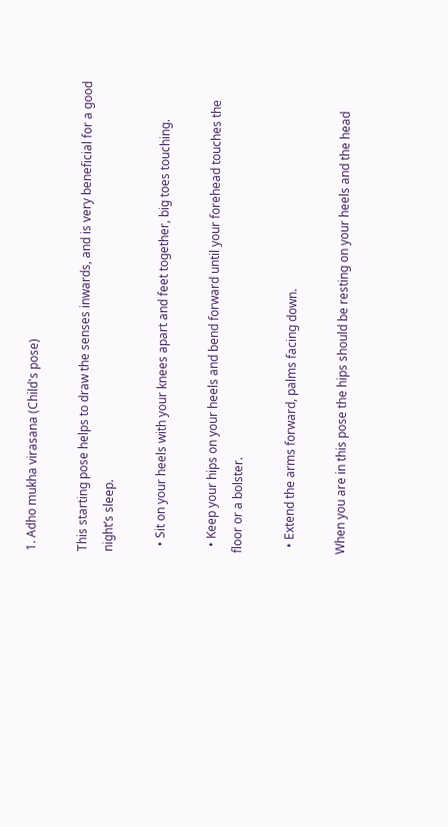1. Adho mukha virasana (Child's pose)

This starting pose helps to draw the senses inwards, and is very beneficial for a good night’s sleep.

  • Sit on your heels with your knees apart and feet together, big toes touching.

  • Keep your hips on your heels and bend forward until your forehead touches the floor or a bolster.

  • Extend the arms forward, palms facing down.

When you are in this pose the hips should be resting on your heels and the head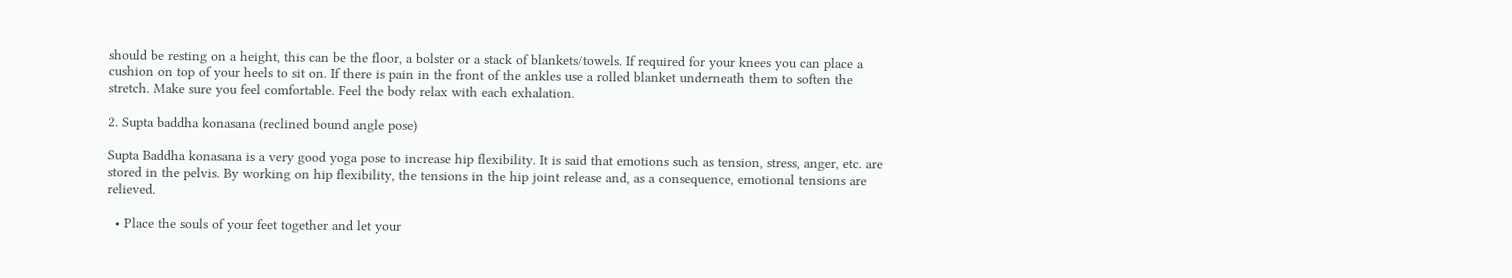should be resting on a height, this can be the floor, a bolster or a stack of blankets/towels. If required for your knees you can place a cushion on top of your heels to sit on. If there is pain in the front of the ankles use a rolled blanket underneath them to soften the stretch. Make sure you feel comfortable. Feel the body relax with each exhalation.

2. Supta baddha konasana (reclined bound angle pose)

Supta Baddha konasana is a very good yoga pose to increase hip flexibility. It is said that emotions such as tension, stress, anger, etc. are stored in the pelvis. By working on hip flexibility, the tensions in the hip joint release and, as a consequence, emotional tensions are relieved.

  • Place the souls of your feet together and let your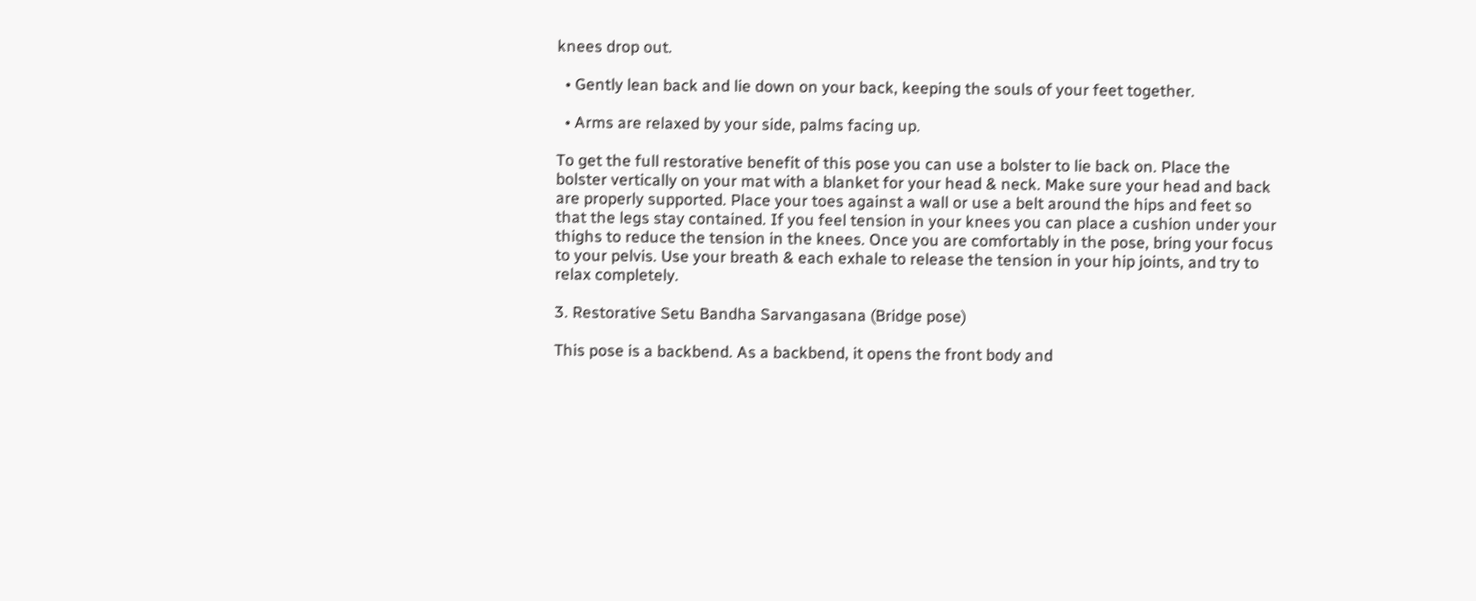knees drop out.

  • Gently lean back and lie down on your back, keeping the souls of your feet together.

  • Arms are relaxed by your side, palms facing up.

To get the full restorative benefit of this pose you can use a bolster to lie back on. Place the bolster vertically on your mat with a blanket for your head & neck. Make sure your head and back are properly supported. Place your toes against a wall or use a belt around the hips and feet so that the legs stay contained. If you feel tension in your knees you can place a cushion under your thighs to reduce the tension in the knees. Once you are comfortably in the pose, bring your focus to your pelvis. Use your breath & each exhale to release the tension in your hip joints, and try to relax completely.

3. Restorative Setu Bandha Sarvangasana (Bridge pose)

This pose is a backbend. As a backbend, it opens the front body and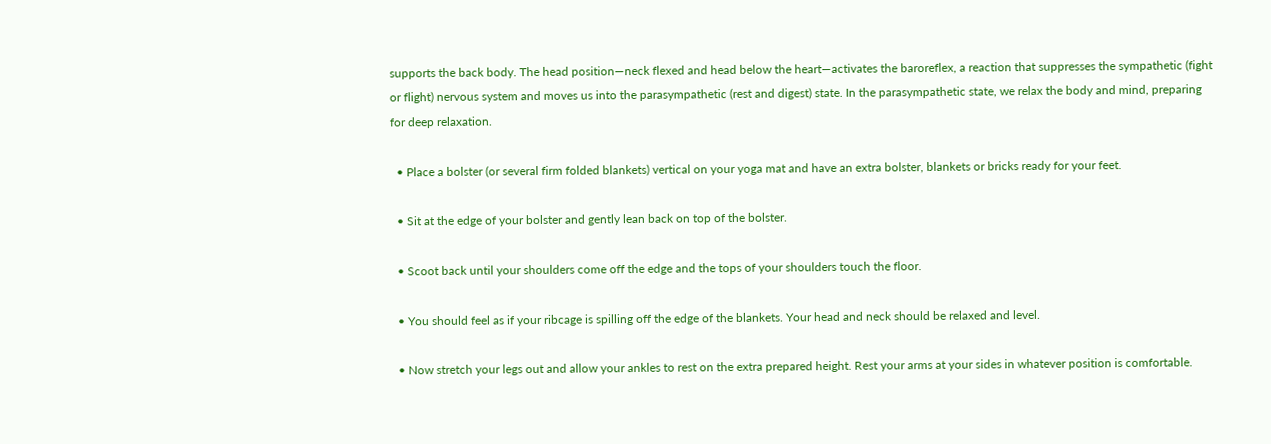supports the back body. The head position—neck flexed and head below the heart—activates the baroreflex, a reaction that suppresses the sympathetic (fight or flight) nervous system and moves us into the parasympathetic (rest and digest) state. In the parasympathetic state, we relax the body and mind, preparing for deep relaxation.

  • Place a bolster (or several firm folded blankets) vertical on your yoga mat and have an extra bolster, blankets or bricks ready for your feet.

  • Sit at the edge of your bolster and gently lean back on top of the bolster.

  • Scoot back until your shoulders come off the edge and the tops of your shoulders touch the floor.

  • You should feel as if your ribcage is spilling off the edge of the blankets. Your head and neck should be relaxed and level.

  • Now stretch your legs out and allow your ankles to rest on the extra prepared height. Rest your arms at your sides in whatever position is comfortable.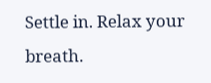Settle in. Relax your breath.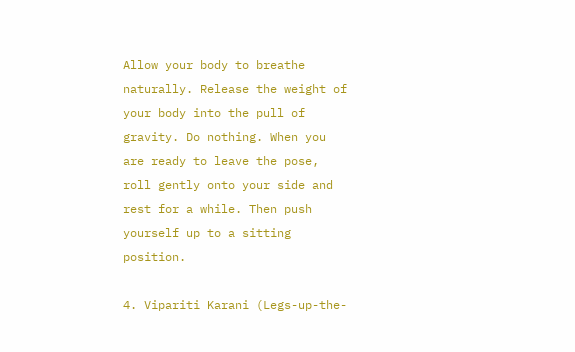Allow your body to breathe naturally. Release the weight of your body into the pull of gravity. Do nothing. When you are ready to leave the pose, roll gently onto your side and rest for a while. Then push yourself up to a sitting position.

4. Vipariti Karani (Legs-up-the-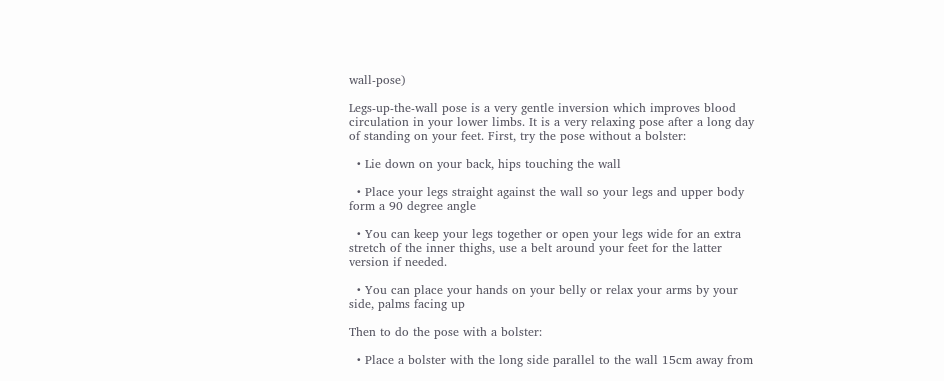wall-pose)

Legs-up-the-wall pose is a very gentle inversion which improves blood circulation in your lower limbs. It is a very relaxing pose after a long day of standing on your feet. First, try the pose without a bolster:

  • Lie down on your back, hips touching the wall

  • Place your legs straight against the wall so your legs and upper body form a 90 degree angle

  • You can keep your legs together or open your legs wide for an extra stretch of the inner thighs, use a belt around your feet for the latter version if needed.

  • You can place your hands on your belly or relax your arms by your side, palms facing up

Then to do the pose with a bolster:

  • Place a bolster with the long side parallel to the wall 15cm away from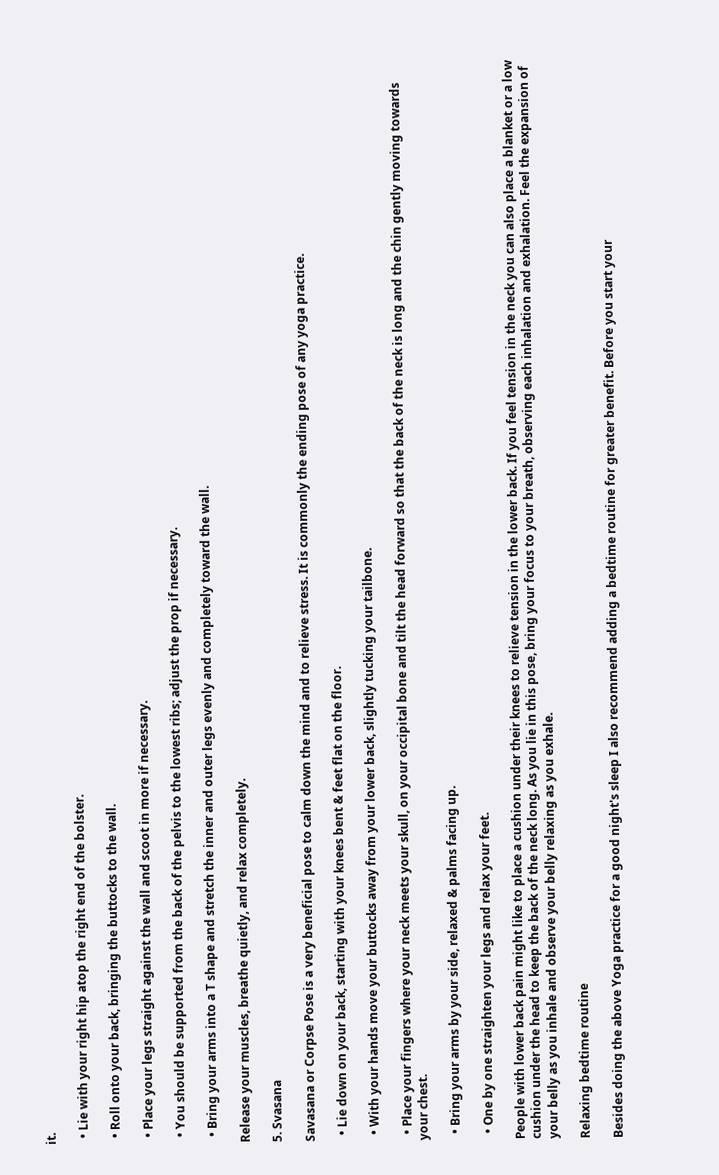it.

  • Lie with your right hip atop the right end of the bolster.

  • Roll onto your back, bringing the buttocks to the wall.

  • Place your legs straight against the wall and scoot in more if necessary.

  • You should be supported from the back of the pelvis to the lowest ribs; adjust the prop if necessary.

  • Bring your arms into a T shape and stretch the inner and outer legs evenly and completely toward the wall.

Release your muscles, breathe quietly, and relax completely.

5. Svasana

Savasana or Corpse Pose is a very beneficial pose to calm down the mind and to relieve stress. It is commonly the ending pose of any yoga practice.

  • Lie down on your back, starting with your knees bent & feet flat on the floor.

  • With your hands move your buttocks away from your lower back, slightly tucking your tailbone.

  • Place your fingers where your neck meets your skull, on your occipital bone and tilt the head forward so that the back of the neck is long and the chin gently moving towards your chest.

  • Bring your arms by your side, relaxed & palms facing up.

  • One by one straighten your legs and relax your feet.

People with lower back pain might like to place a cushion under their knees to relieve tension in the lower back. If you feel tension in the neck you can also place a blanket or a low cushion under the head to keep the back of the neck long. As you lie in this pose, bring your focus to your breath, observing each inhalation and exhalation. Feel the expansion of your belly as you inhale and observe your belly relaxing as you exhale.

Relaxing bedtime routine

Besides doing the above Yoga practice for a good night's sleep I also recommend adding a bedtime routine for greater benefit. Before you start your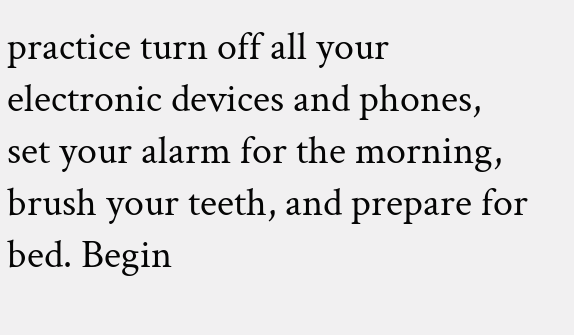practice turn off all your electronic devices and phones, set your alarm for the morning, brush your teeth, and prepare for bed. Begin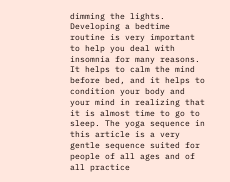dimming the lights. Developing a bedtime routine is very important to help you deal with insomnia for many reasons. It helps to calm the mind before bed, and it helps to condition your body and your mind in realizing that it is almost time to go to sleep. The yoga sequence in this article is a very gentle sequence suited for people of all ages and of all practice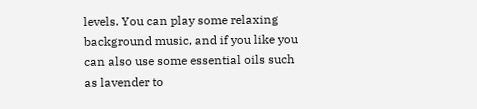levels. You can play some relaxing background music, and if you like you can also use some essential oils such as lavender to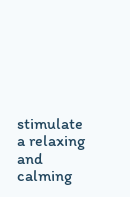stimulate a relaxing and calming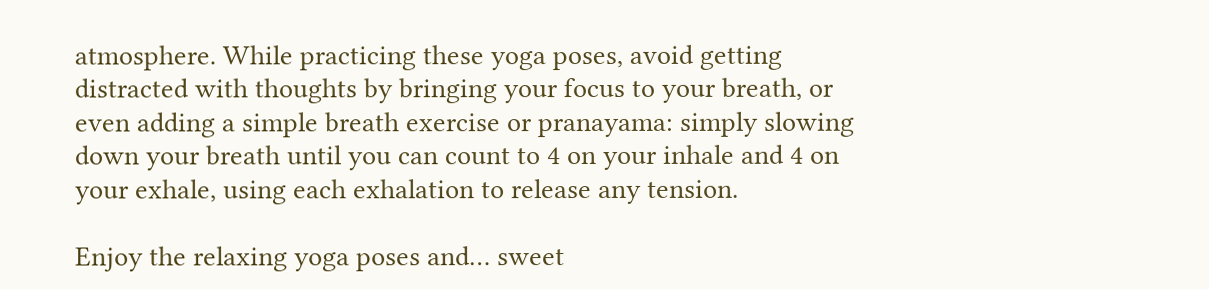atmosphere. While practicing these yoga poses, avoid getting distracted with thoughts by bringing your focus to your breath, or even adding a simple breath exercise or pranayama: simply slowing down your breath until you can count to 4 on your inhale and 4 on your exhale, using each exhalation to release any tension.

Enjoy the relaxing yoga poses and… sweet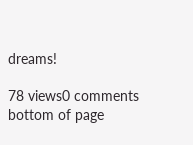dreams!

78 views0 comments
bottom of page